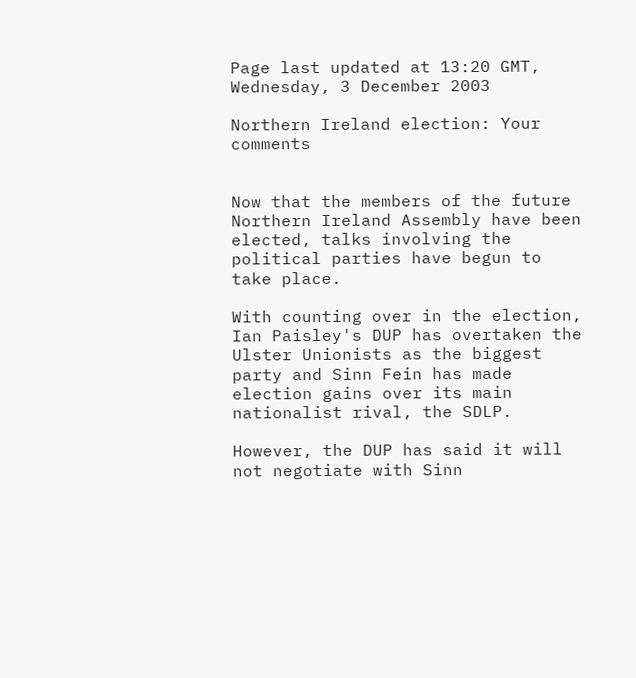Page last updated at 13:20 GMT, Wednesday, 3 December 2003

Northern Ireland election: Your comments


Now that the members of the future Northern Ireland Assembly have been elected, talks involving the political parties have begun to take place.

With counting over in the election, Ian Paisley's DUP has overtaken the Ulster Unionists as the biggest party and Sinn Fein has made election gains over its main nationalist rival, the SDLP.

However, the DUP has said it will not negotiate with Sinn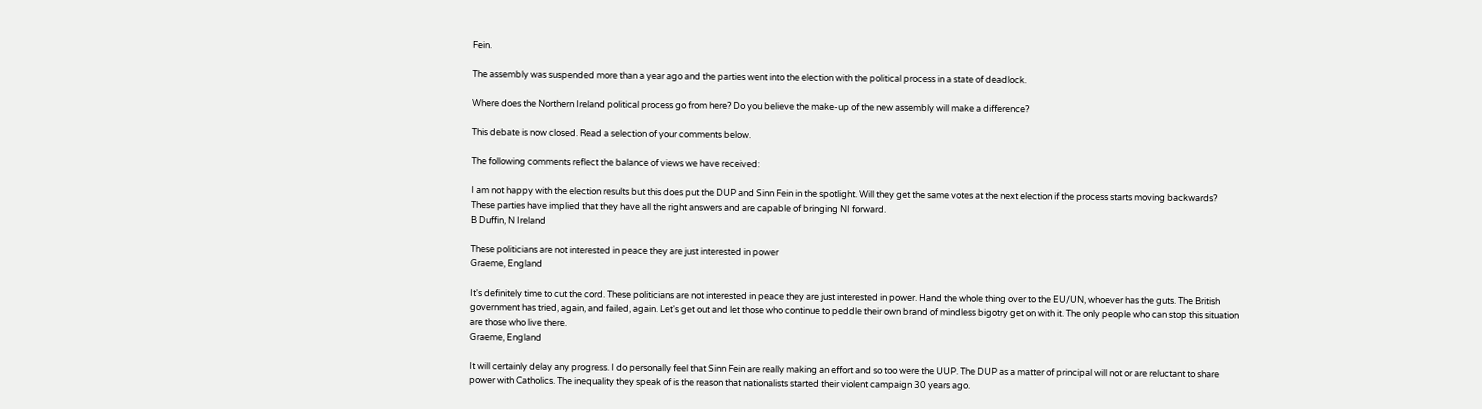Fein.

The assembly was suspended more than a year ago and the parties went into the election with the political process in a state of deadlock.

Where does the Northern Ireland political process go from here? Do you believe the make-up of the new assembly will make a difference?

This debate is now closed. Read a selection of your comments below.

The following comments reflect the balance of views we have received:

I am not happy with the election results but this does put the DUP and Sinn Fein in the spotlight. Will they get the same votes at the next election if the process starts moving backwards? These parties have implied that they have all the right answers and are capable of bringing NI forward.
B Duffin, N Ireland

These politicians are not interested in peace they are just interested in power
Graeme, England

It's definitely time to cut the cord. These politicians are not interested in peace they are just interested in power. Hand the whole thing over to the EU/UN, whoever has the guts. The British government has tried, again, and failed, again. Let's get out and let those who continue to peddle their own brand of mindless bigotry get on with it. The only people who can stop this situation are those who live there.
Graeme, England

It will certainly delay any progress. I do personally feel that Sinn Fein are really making an effort and so too were the UUP. The DUP as a matter of principal will not or are reluctant to share power with Catholics. The inequality they speak of is the reason that nationalists started their violent campaign 30 years ago.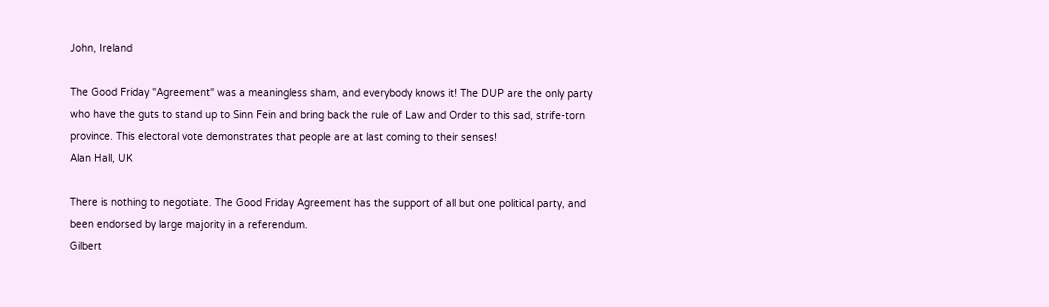John, Ireland

The Good Friday "Agreement" was a meaningless sham, and everybody knows it! The DUP are the only party who have the guts to stand up to Sinn Fein and bring back the rule of Law and Order to this sad, strife-torn province. This electoral vote demonstrates that people are at last coming to their senses!
Alan Hall, UK

There is nothing to negotiate. The Good Friday Agreement has the support of all but one political party, and been endorsed by large majority in a referendum.
Gilbert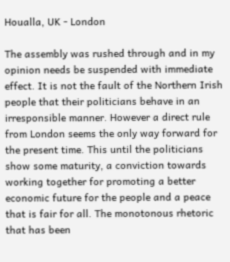Houalla, UK - London

The assembly was rushed through and in my opinion needs be suspended with immediate effect. It is not the fault of the Northern Irish people that their politicians behave in an irresponsible manner. However a direct rule from London seems the only way forward for the present time. This until the politicians show some maturity, a conviction towards working together for promoting a better economic future for the people and a peace that is fair for all. The monotonous rhetoric that has been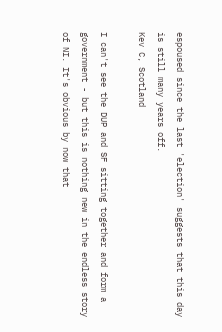espoused since the last 'election' suggests that this day is still many years off.
Kev C, Scotland

I can't see the DUP and SF sitting together and form a government - but this is nothing new in the endless story of NI. It's obvious by now that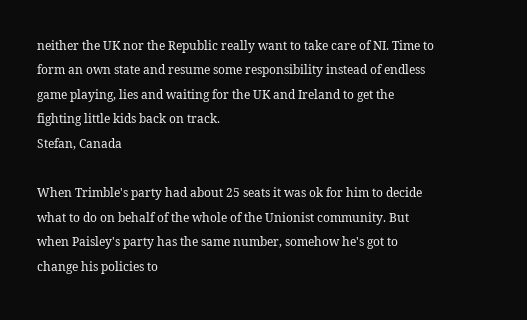neither the UK nor the Republic really want to take care of NI. Time to form an own state and resume some responsibility instead of endless game playing, lies and waiting for the UK and Ireland to get the fighting little kids back on track.
Stefan, Canada

When Trimble's party had about 25 seats it was ok for him to decide what to do on behalf of the whole of the Unionist community. But when Paisley's party has the same number, somehow he's got to change his policies to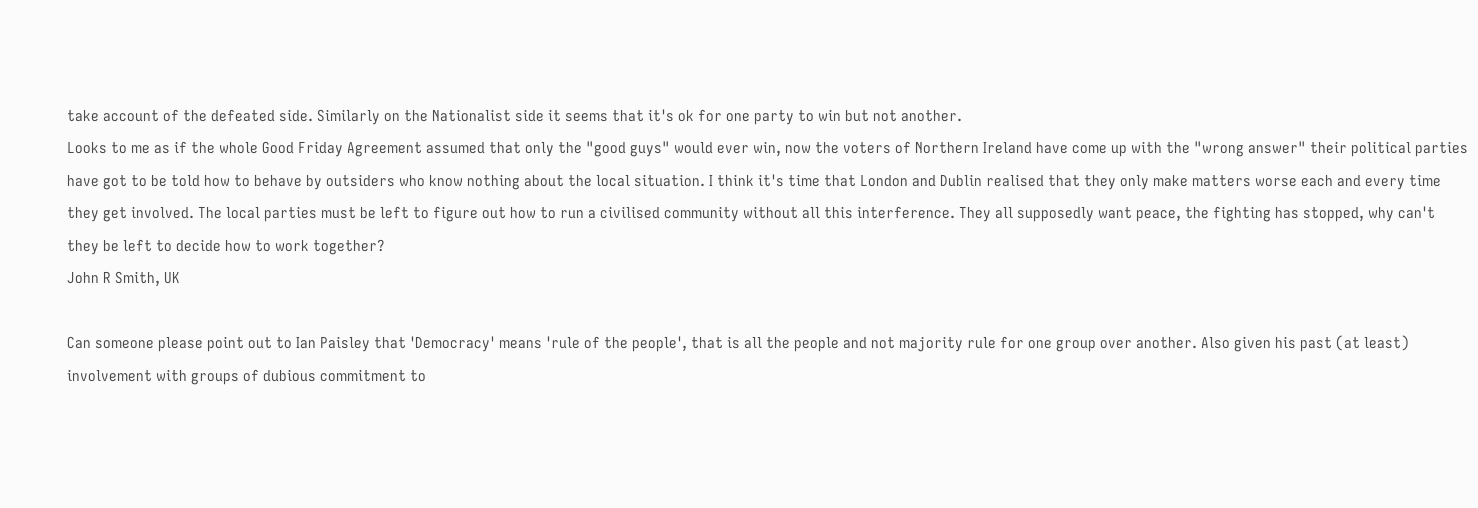take account of the defeated side. Similarly on the Nationalist side it seems that it's ok for one party to win but not another.
Looks to me as if the whole Good Friday Agreement assumed that only the "good guys" would ever win, now the voters of Northern Ireland have come up with the "wrong answer" their political parties have got to be told how to behave by outsiders who know nothing about the local situation. I think it's time that London and Dublin realised that they only make matters worse each and every time they get involved. The local parties must be left to figure out how to run a civilised community without all this interference. They all supposedly want peace, the fighting has stopped, why can't they be left to decide how to work together?
John R Smith, UK

Can someone please point out to Ian Paisley that 'Democracy' means 'rule of the people', that is all the people and not majority rule for one group over another. Also given his past (at least) involvement with groups of dubious commitment to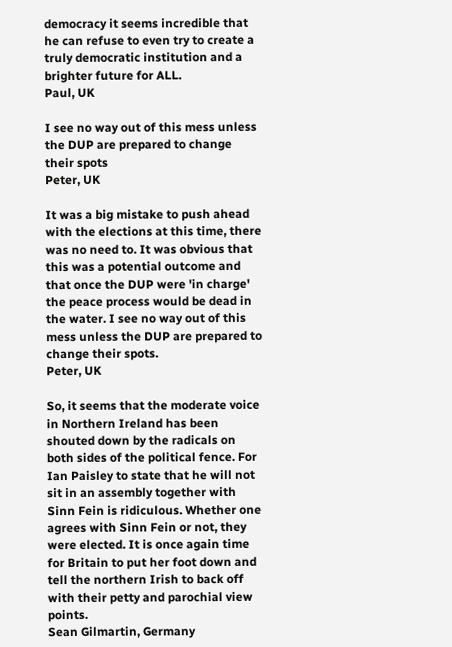democracy it seems incredible that he can refuse to even try to create a truly democratic institution and a brighter future for ALL.
Paul, UK

I see no way out of this mess unless the DUP are prepared to change their spots
Peter, UK

It was a big mistake to push ahead with the elections at this time, there was no need to. It was obvious that this was a potential outcome and that once the DUP were 'in charge' the peace process would be dead in the water. I see no way out of this mess unless the DUP are prepared to change their spots.
Peter, UK

So, it seems that the moderate voice in Northern Ireland has been shouted down by the radicals on both sides of the political fence. For Ian Paisley to state that he will not sit in an assembly together with Sinn Fein is ridiculous. Whether one agrees with Sinn Fein or not, they were elected. It is once again time for Britain to put her foot down and tell the northern Irish to back off with their petty and parochial view points.
Sean Gilmartin, Germany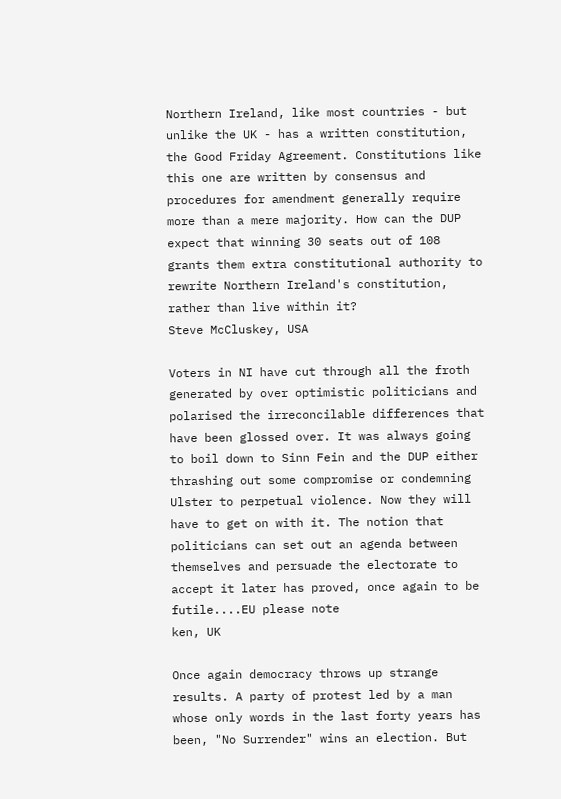Northern Ireland, like most countries - but unlike the UK - has a written constitution, the Good Friday Agreement. Constitutions like this one are written by consensus and procedures for amendment generally require more than a mere majority. How can the DUP expect that winning 30 seats out of 108 grants them extra constitutional authority to rewrite Northern Ireland's constitution, rather than live within it?
Steve McCluskey, USA

Voters in NI have cut through all the froth generated by over optimistic politicians and polarised the irreconcilable differences that have been glossed over. It was always going to boil down to Sinn Fein and the DUP either thrashing out some compromise or condemning Ulster to perpetual violence. Now they will have to get on with it. The notion that politicians can set out an agenda between themselves and persuade the electorate to accept it later has proved, once again to be futile....EU please note
ken, UK

Once again democracy throws up strange results. A party of protest led by a man whose only words in the last forty years has been, "No Surrender" wins an election. But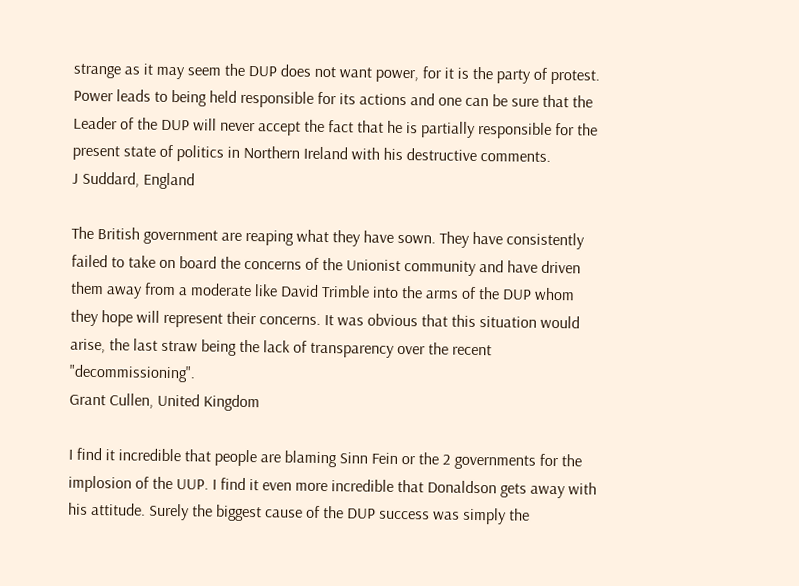strange as it may seem the DUP does not want power, for it is the party of protest. Power leads to being held responsible for its actions and one can be sure that the Leader of the DUP will never accept the fact that he is partially responsible for the present state of politics in Northern Ireland with his destructive comments.
J Suddard, England

The British government are reaping what they have sown. They have consistently failed to take on board the concerns of the Unionist community and have driven them away from a moderate like David Trimble into the arms of the DUP whom they hope will represent their concerns. It was obvious that this situation would arise, the last straw being the lack of transparency over the recent "decommissioning".
Grant Cullen, United Kingdom

I find it incredible that people are blaming Sinn Fein or the 2 governments for the implosion of the UUP. I find it even more incredible that Donaldson gets away with his attitude. Surely the biggest cause of the DUP success was simply the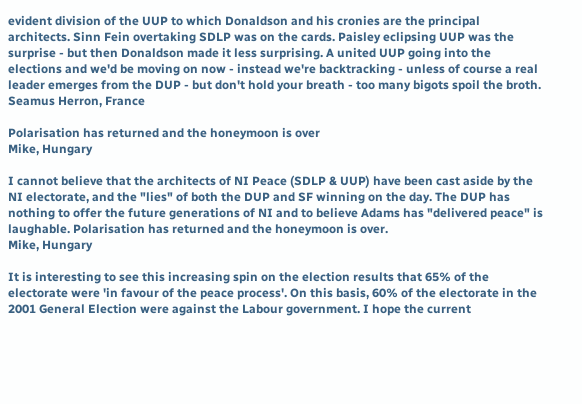evident division of the UUP to which Donaldson and his cronies are the principal architects. Sinn Fein overtaking SDLP was on the cards. Paisley eclipsing UUP was the surprise - but then Donaldson made it less surprising. A united UUP going into the elections and we'd be moving on now - instead we're backtracking - unless of course a real leader emerges from the DUP - but don't hold your breath - too many bigots spoil the broth.
Seamus Herron, France

Polarisation has returned and the honeymoon is over
Mike, Hungary

I cannot believe that the architects of NI Peace (SDLP & UUP) have been cast aside by the NI electorate, and the "lies" of both the DUP and SF winning on the day. The DUP has nothing to offer the future generations of NI and to believe Adams has "delivered peace" is laughable. Polarisation has returned and the honeymoon is over.
Mike, Hungary

It is interesting to see this increasing spin on the election results that 65% of the electorate were 'in favour of the peace process'. On this basis, 60% of the electorate in the 2001 General Election were against the Labour government. I hope the current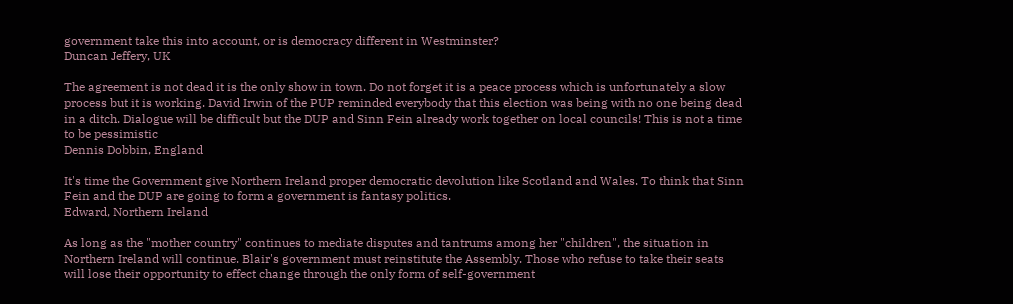government take this into account, or is democracy different in Westminster?
Duncan Jeffery, UK

The agreement is not dead it is the only show in town. Do not forget it is a peace process which is unfortunately a slow process but it is working. David Irwin of the PUP reminded everybody that this election was being with no one being dead in a ditch. Dialogue will be difficult but the DUP and Sinn Fein already work together on local councils! This is not a time to be pessimistic
Dennis Dobbin, England

It's time the Government give Northern Ireland proper democratic devolution like Scotland and Wales. To think that Sinn Fein and the DUP are going to form a government is fantasy politics.
Edward, Northern Ireland

As long as the "mother country" continues to mediate disputes and tantrums among her "children", the situation in Northern Ireland will continue. Blair's government must reinstitute the Assembly. Those who refuse to take their seats will lose their opportunity to effect change through the only form of self-government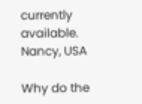currently available.
Nancy, USA

Why do the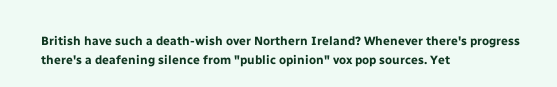British have such a death-wish over Northern Ireland? Whenever there's progress there's a deafening silence from "public opinion" vox pop sources. Yet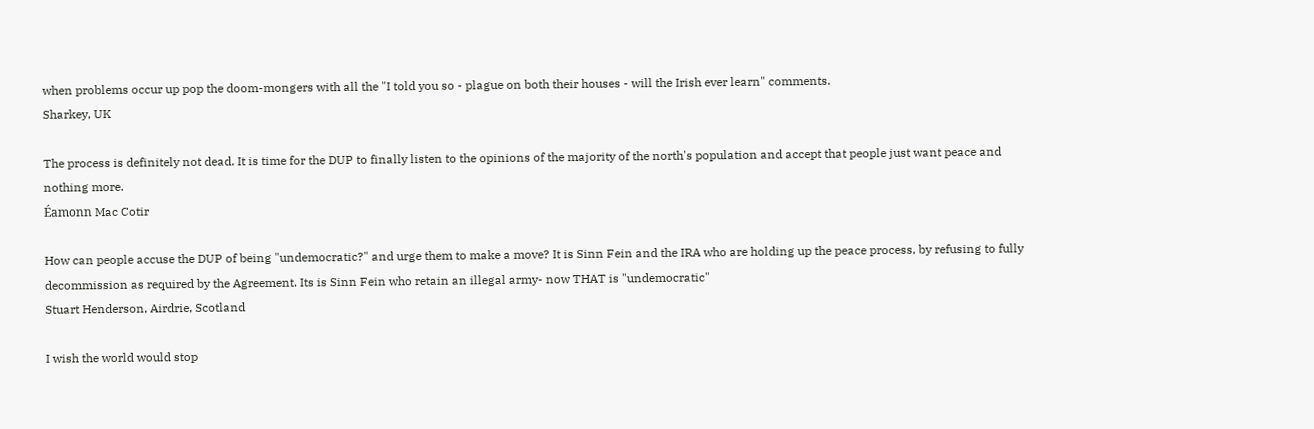when problems occur up pop the doom-mongers with all the "I told you so - plague on both their houses - will the Irish ever learn" comments.
Sharkey, UK

The process is definitely not dead. It is time for the DUP to finally listen to the opinions of the majority of the north's population and accept that people just want peace and nothing more.
Éamonn Mac Cotir

How can people accuse the DUP of being "undemocratic?" and urge them to make a move? It is Sinn Fein and the IRA who are holding up the peace process, by refusing to fully decommission as required by the Agreement. Its is Sinn Fein who retain an illegal army- now THAT is "undemocratic"
Stuart Henderson, Airdrie, Scotland

I wish the world would stop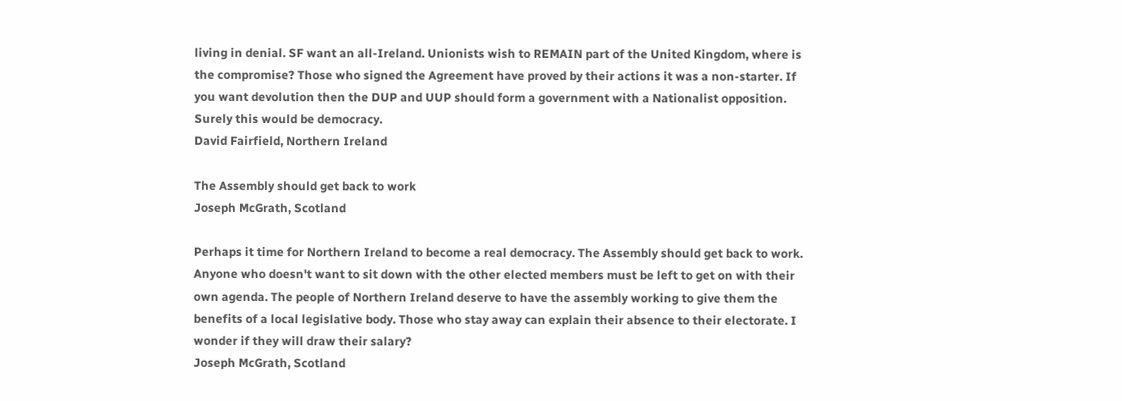living in denial. SF want an all-Ireland. Unionists wish to REMAIN part of the United Kingdom, where is the compromise? Those who signed the Agreement have proved by their actions it was a non-starter. If you want devolution then the DUP and UUP should form a government with a Nationalist opposition. Surely this would be democracy.
David Fairfield, Northern Ireland

The Assembly should get back to work
Joseph McGrath, Scotland

Perhaps it time for Northern Ireland to become a real democracy. The Assembly should get back to work. Anyone who doesn't want to sit down with the other elected members must be left to get on with their own agenda. The people of Northern Ireland deserve to have the assembly working to give them the benefits of a local legislative body. Those who stay away can explain their absence to their electorate. I wonder if they will draw their salary?
Joseph McGrath, Scotland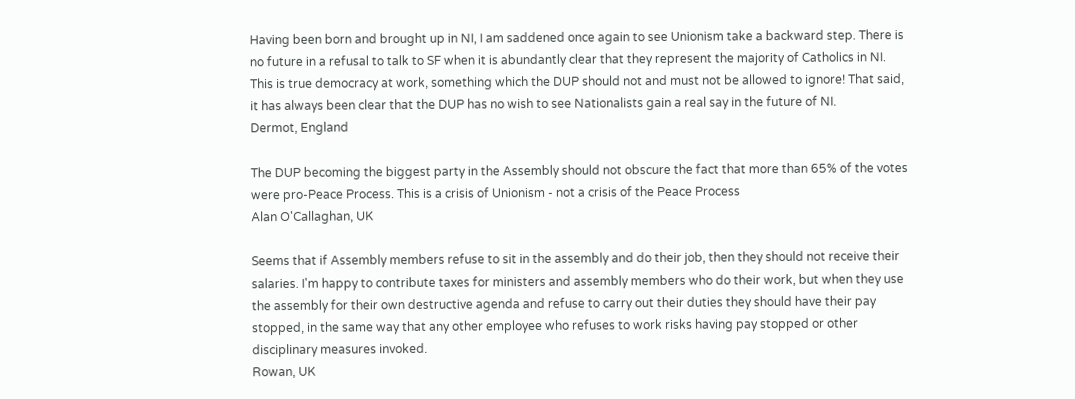Having been born and brought up in NI, I am saddened once again to see Unionism take a backward step. There is no future in a refusal to talk to SF when it is abundantly clear that they represent the majority of Catholics in NI. This is true democracy at work, something which the DUP should not and must not be allowed to ignore! That said, it has always been clear that the DUP has no wish to see Nationalists gain a real say in the future of NI.
Dermot, England

The DUP becoming the biggest party in the Assembly should not obscure the fact that more than 65% of the votes were pro-Peace Process. This is a crisis of Unionism - not a crisis of the Peace Process
Alan O'Callaghan, UK

Seems that if Assembly members refuse to sit in the assembly and do their job, then they should not receive their salaries. I'm happy to contribute taxes for ministers and assembly members who do their work, but when they use the assembly for their own destructive agenda and refuse to carry out their duties they should have their pay stopped, in the same way that any other employee who refuses to work risks having pay stopped or other disciplinary measures invoked.
Rowan, UK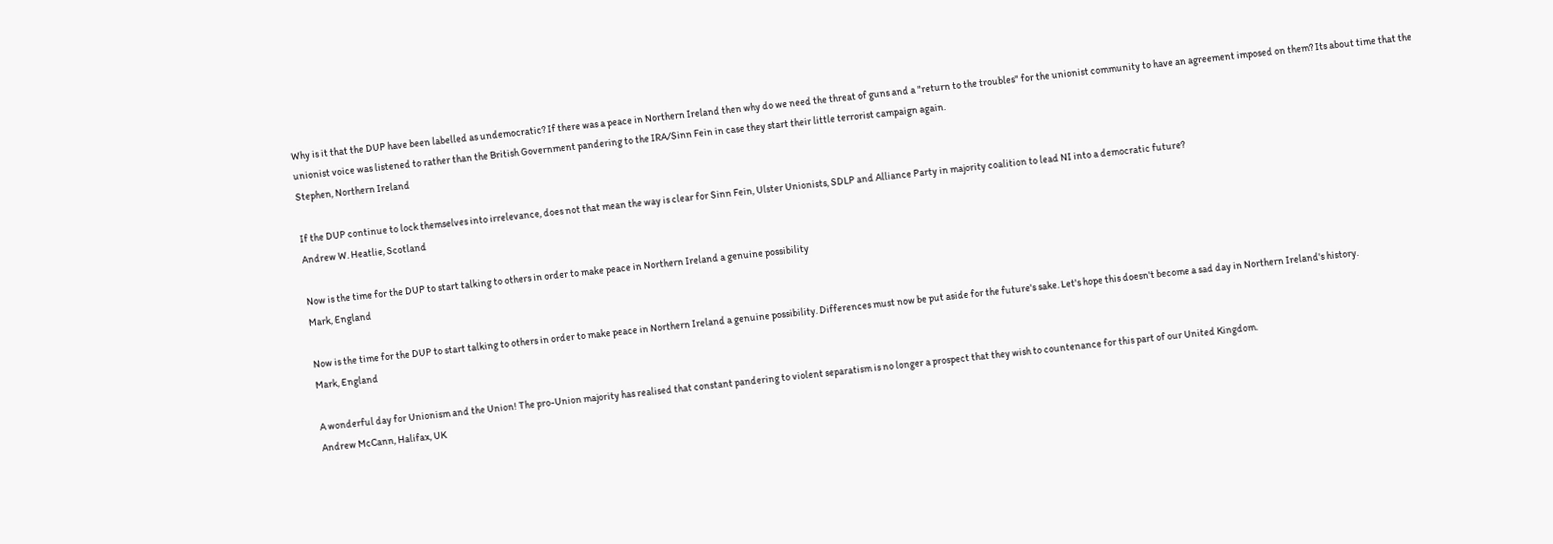Why is it that the DUP have been labelled as undemocratic? If there was a peace in Northern Ireland then why do we need the threat of guns and a "return to the troubles" for the unionist community to have an agreement imposed on them? Its about time that the unionist voice was listened to rather than the British Government pandering to the IRA/Sinn Fein in case they start their little terrorist campaign again.
Stephen, Northern Ireland

If the DUP continue to lock themselves into irrelevance, does not that mean the way is clear for Sinn Fein, Ulster Unionists, SDLP and Alliance Party in majority coalition to lead NI into a democratic future?
Andrew W. Heatlie, Scotland

Now is the time for the DUP to start talking to others in order to make peace in Northern Ireland a genuine possibility
Mark, England

Now is the time for the DUP to start talking to others in order to make peace in Northern Ireland a genuine possibility. Differences must now be put aside for the future's sake. Let's hope this doesn't become a sad day in Northern Ireland's history.
Mark, England

A wonderful day for Unionism and the Union! The pro-Union majority has realised that constant pandering to violent separatism is no longer a prospect that they wish to countenance for this part of our United Kingdom.
Andrew McCann, Halifax, UK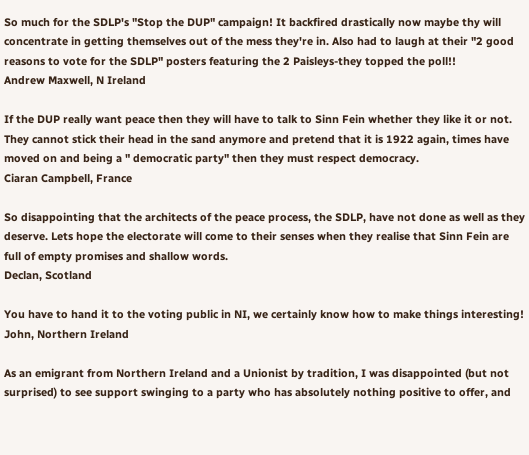So much for the SDLP's "Stop the DUP" campaign! It backfired drastically now maybe thy will concentrate in getting themselves out of the mess they're in. Also had to laugh at their "2 good reasons to vote for the SDLP" posters featuring the 2 Paisleys-they topped the poll!!
Andrew Maxwell, N Ireland

If the DUP really want peace then they will have to talk to Sinn Fein whether they like it or not. They cannot stick their head in the sand anymore and pretend that it is 1922 again, times have moved on and being a " democratic party" then they must respect democracy.
Ciaran Campbell, France

So disappointing that the architects of the peace process, the SDLP, have not done as well as they deserve. Lets hope the electorate will come to their senses when they realise that Sinn Fein are full of empty promises and shallow words.
Declan, Scotland

You have to hand it to the voting public in NI, we certainly know how to make things interesting!
John, Northern Ireland

As an emigrant from Northern Ireland and a Unionist by tradition, I was disappointed (but not surprised) to see support swinging to a party who has absolutely nothing positive to offer, and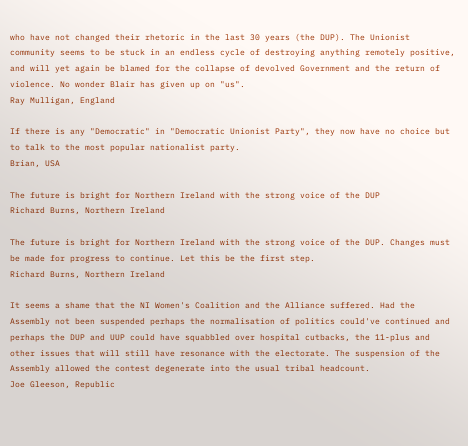who have not changed their rhetoric in the last 30 years (the DUP). The Unionist community seems to be stuck in an endless cycle of destroying anything remotely positive, and will yet again be blamed for the collapse of devolved Government and the return of violence. No wonder Blair has given up on "us".
Ray Mulligan, England

If there is any "Democratic" in "Democratic Unionist Party", they now have no choice but to talk to the most popular nationalist party.
Brian, USA

The future is bright for Northern Ireland with the strong voice of the DUP
Richard Burns, Northern Ireland

The future is bright for Northern Ireland with the strong voice of the DUP. Changes must be made for progress to continue. Let this be the first step.
Richard Burns, Northern Ireland

It seems a shame that the NI Women's Coalition and the Alliance suffered. Had the Assembly not been suspended perhaps the normalisation of politics could've continued and perhaps the DUP and UUP could have squabbled over hospital cutbacks, the 11-plus and other issues that will still have resonance with the electorate. The suspension of the Assembly allowed the contest degenerate into the usual tribal headcount.
Joe Gleeson, Republic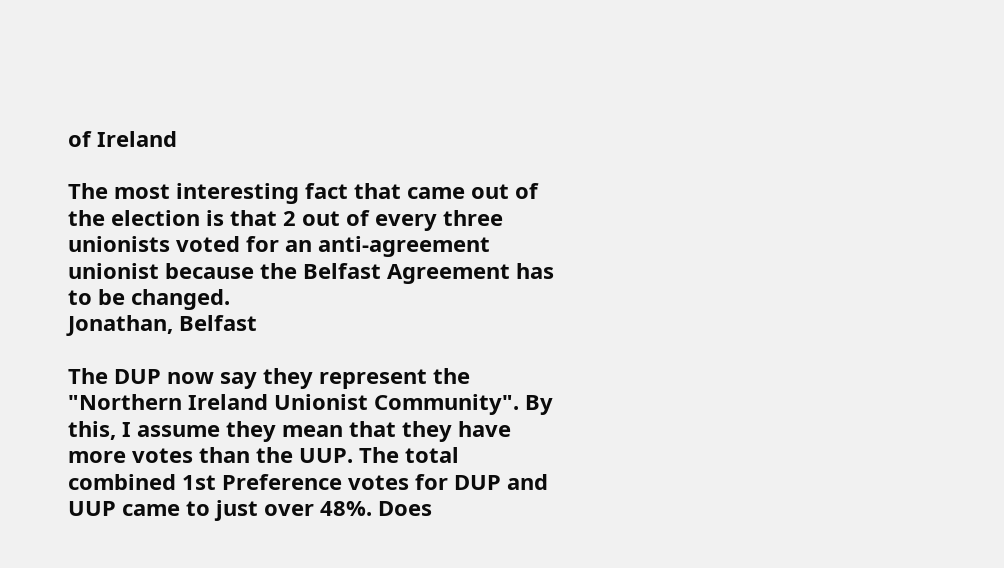of Ireland

The most interesting fact that came out of the election is that 2 out of every three unionists voted for an anti-agreement unionist because the Belfast Agreement has to be changed.
Jonathan, Belfast

The DUP now say they represent the "Northern Ireland Unionist Community". By this, I assume they mean that they have more votes than the UUP. The total combined 1st Preference votes for DUP and UUP came to just over 48%. Does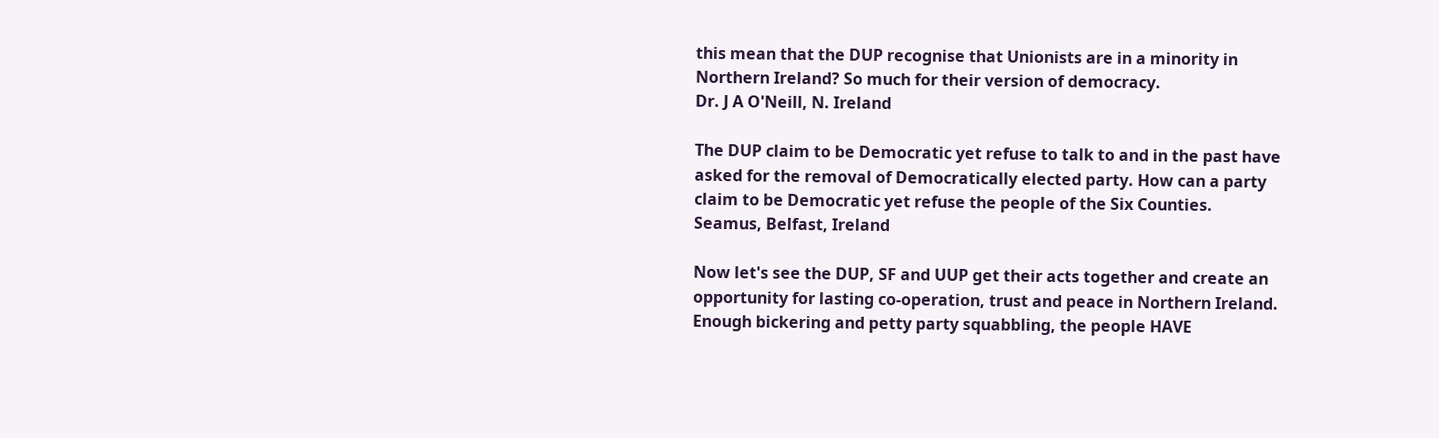this mean that the DUP recognise that Unionists are in a minority in Northern Ireland? So much for their version of democracy.
Dr. J A O'Neill, N. Ireland

The DUP claim to be Democratic yet refuse to talk to and in the past have asked for the removal of Democratically elected party. How can a party claim to be Democratic yet refuse the people of the Six Counties.
Seamus, Belfast, Ireland

Now let's see the DUP, SF and UUP get their acts together and create an opportunity for lasting co-operation, trust and peace in Northern Ireland. Enough bickering and petty party squabbling, the people HAVE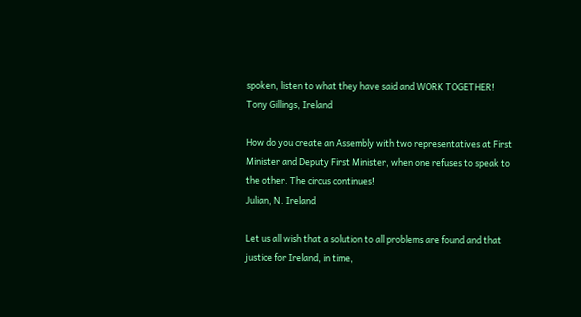spoken, listen to what they have said and WORK TOGETHER!
Tony Gillings, Ireland

How do you create an Assembly with two representatives at First Minister and Deputy First Minister, when one refuses to speak to the other. The circus continues!
Julian, N. Ireland

Let us all wish that a solution to all problems are found and that justice for Ireland, in time,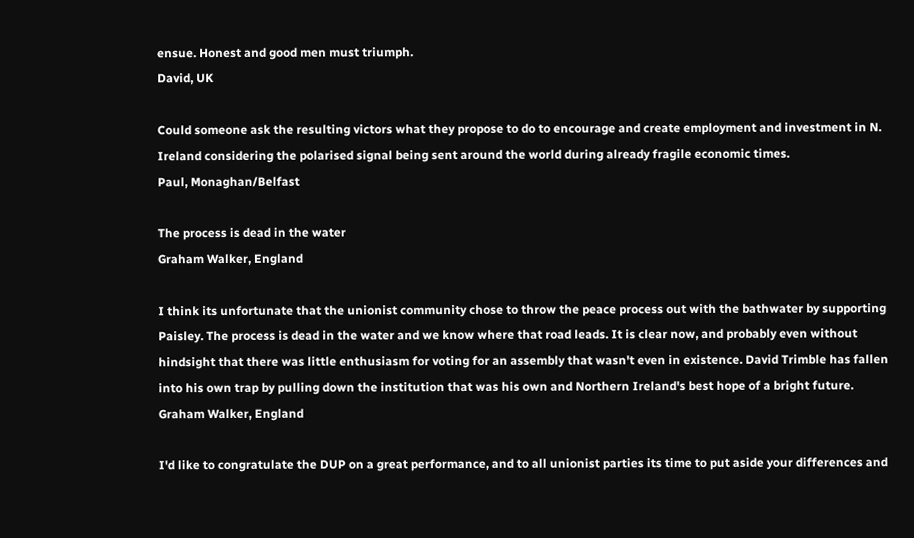ensue. Honest and good men must triumph.
David, UK

Could someone ask the resulting victors what they propose to do to encourage and create employment and investment in N. Ireland considering the polarised signal being sent around the world during already fragile economic times.
Paul, Monaghan/Belfast

The process is dead in the water
Graham Walker, England

I think its unfortunate that the unionist community chose to throw the peace process out with the bathwater by supporting Paisley. The process is dead in the water and we know where that road leads. It is clear now, and probably even without hindsight that there was little enthusiasm for voting for an assembly that wasn't even in existence. David Trimble has fallen into his own trap by pulling down the institution that was his own and Northern Ireland's best hope of a bright future.
Graham Walker, England

I'd like to congratulate the DUP on a great performance, and to all unionist parties its time to put aside your differences and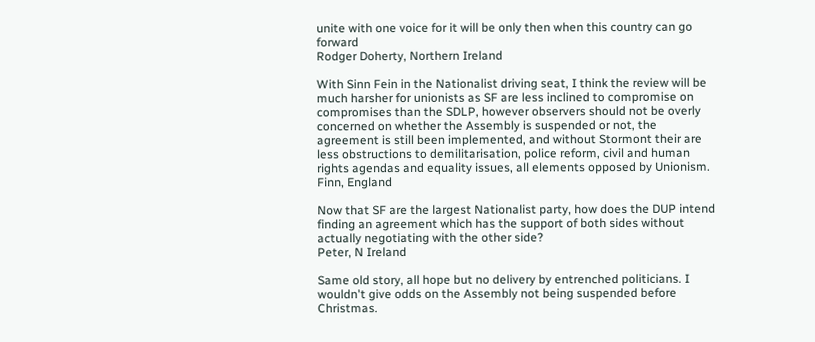unite with one voice for it will be only then when this country can go forward
Rodger Doherty, Northern Ireland

With Sinn Fein in the Nationalist driving seat, I think the review will be much harsher for unionists as SF are less inclined to compromise on compromises than the SDLP, however observers should not be overly concerned on whether the Assembly is suspended or not, the agreement is still been implemented, and without Stormont their are less obstructions to demilitarisation, police reform, civil and human rights agendas and equality issues, all elements opposed by Unionism.
Finn, England

Now that SF are the largest Nationalist party, how does the DUP intend finding an agreement which has the support of both sides without actually negotiating with the other side?
Peter, N Ireland

Same old story, all hope but no delivery by entrenched politicians. I wouldn't give odds on the Assembly not being suspended before Christmas.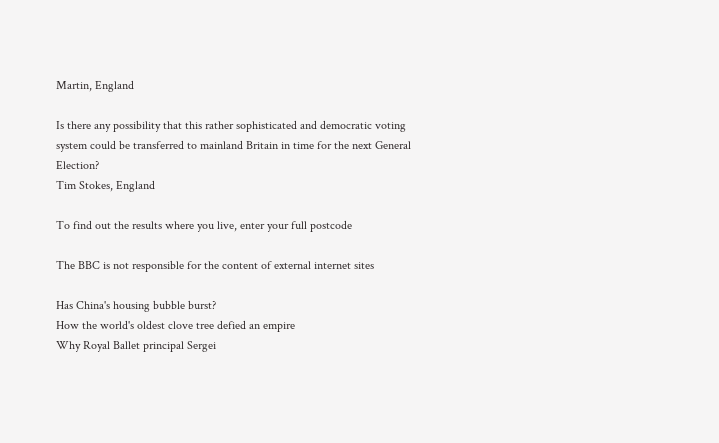Martin, England

Is there any possibility that this rather sophisticated and democratic voting system could be transferred to mainland Britain in time for the next General Election?
Tim Stokes, England

To find out the results where you live, enter your full postcode

The BBC is not responsible for the content of external internet sites

Has China's housing bubble burst?
How the world's oldest clove tree defied an empire
Why Royal Ballet principal Sergei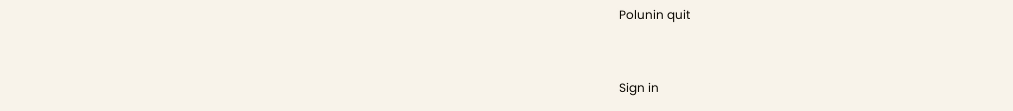Polunin quit


Sign in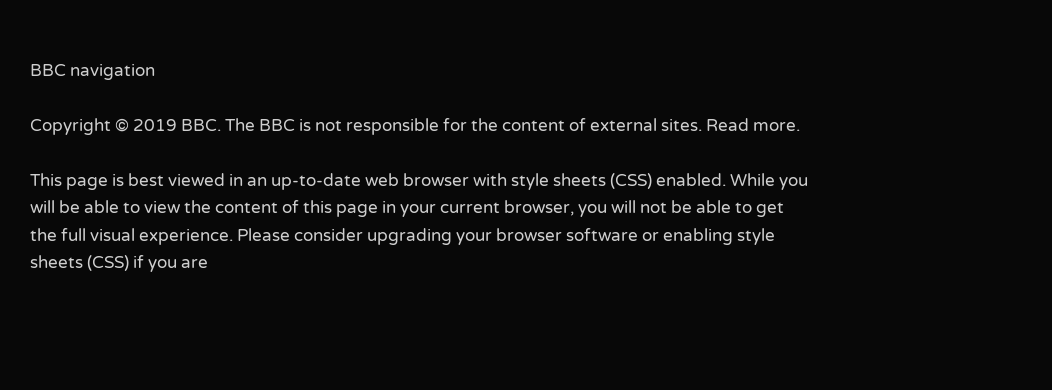BBC navigation

Copyright © 2019 BBC. The BBC is not responsible for the content of external sites. Read more.

This page is best viewed in an up-to-date web browser with style sheets (CSS) enabled. While you will be able to view the content of this page in your current browser, you will not be able to get the full visual experience. Please consider upgrading your browser software or enabling style sheets (CSS) if you are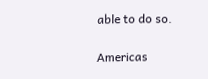able to do so.

Americas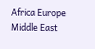Africa Europe Middle East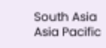South Asia Asia Pacific